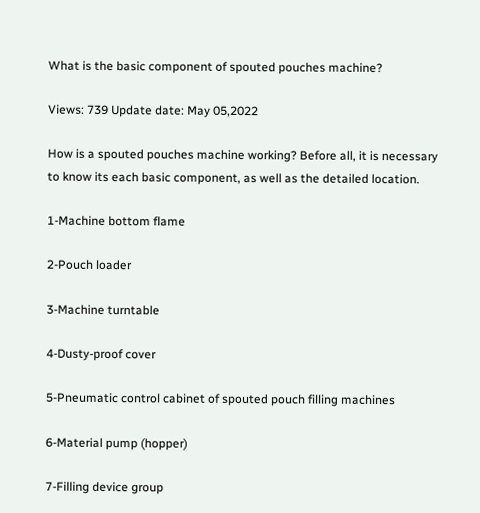What is the basic component of spouted pouches machine?

Views: 739 Update date: May 05,2022

How is a spouted pouches machine working? Before all, it is necessary to know its each basic component, as well as the detailed location.

1-Machine bottom flame

2-Pouch loader

3-Machine turntable

4-Dusty-proof cover

5-Pneumatic control cabinet of spouted pouch filling machines

6-Material pump (hopper)

7-Filling device group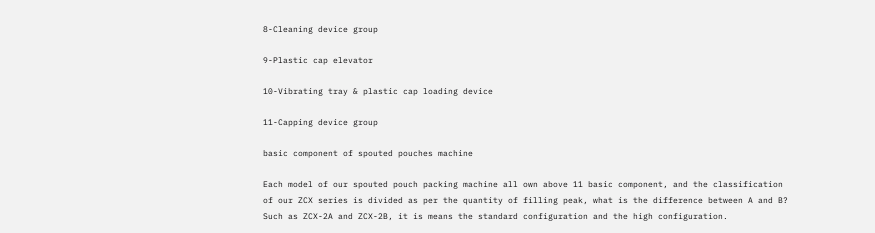8-Cleaning device group

9-Plastic cap elevator

10-Vibrating tray & plastic cap loading device

11-Capping device group

basic component of spouted pouches machine

Each model of our spouted pouch packing machine all own above 11 basic component, and the classification of our ZCX series is divided as per the quantity of filling peak, what is the difference between A and B? Such as ZCX-2A and ZCX-2B, it is means the standard configuration and the high configuration.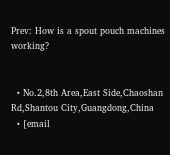Prev: How is a spout pouch machines working?


  • No.2,8th Area,East Side,Chaoshan Rd,Shantou City,Guangdong,China
  • [email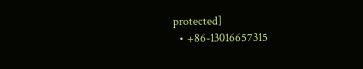protected]
  • +86-13016657315